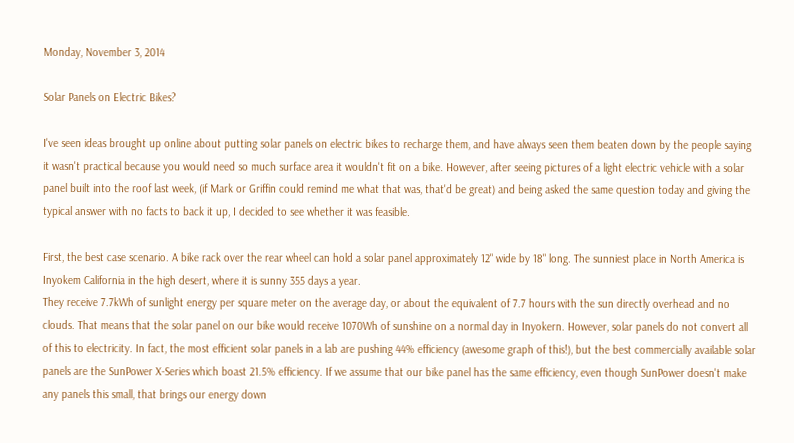Monday, November 3, 2014

Solar Panels on Electric Bikes?

I've seen ideas brought up online about putting solar panels on electric bikes to recharge them, and have always seen them beaten down by the people saying it wasn't practical because you would need so much surface area it wouldn't fit on a bike. However, after seeing pictures of a light electric vehicle with a solar panel built into the roof last week, (if Mark or Griffin could remind me what that was, that'd be great) and being asked the same question today and giving the typical answer with no facts to back it up, I decided to see whether it was feasible.

First, the best case scenario. A bike rack over the rear wheel can hold a solar panel approximately 12" wide by 18" long. The sunniest place in North America is Inyokem California in the high desert, where it is sunny 355 days a year.
They receive 7.7kWh of sunlight energy per square meter on the average day, or about the equivalent of 7.7 hours with the sun directly overhead and no clouds. That means that the solar panel on our bike would receive 1070Wh of sunshine on a normal day in Inyokern. However, solar panels do not convert all of this to electricity. In fact, the most efficient solar panels in a lab are pushing 44% efficiency (awesome graph of this!), but the best commercially available solar panels are the SunPower X-Series which boast 21.5% efficiency. If we assume that our bike panel has the same efficiency, even though SunPower doesn't make any panels this small, that brings our energy down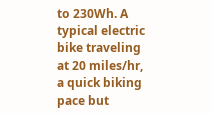to 230Wh. A typical electric bike traveling at 20 miles/hr, a quick biking pace but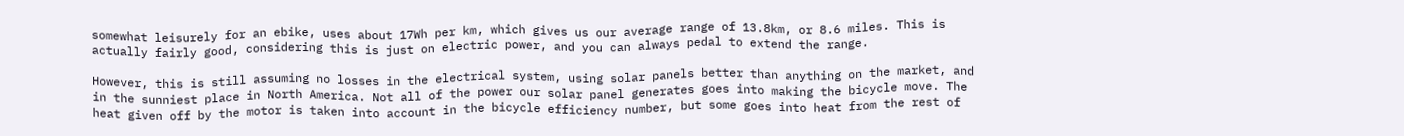somewhat leisurely for an ebike, uses about 17Wh per km, which gives us our average range of 13.8km, or 8.6 miles. This is actually fairly good, considering this is just on electric power, and you can always pedal to extend the range.

However, this is still assuming no losses in the electrical system, using solar panels better than anything on the market, and in the sunniest place in North America. Not all of the power our solar panel generates goes into making the bicycle move. The heat given off by the motor is taken into account in the bicycle efficiency number, but some goes into heat from the rest of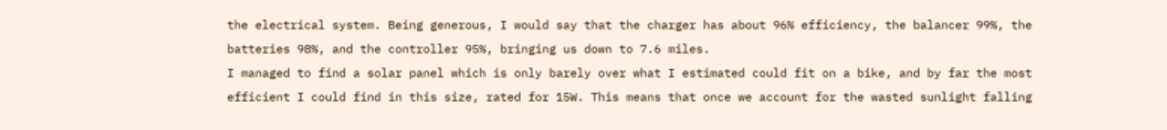the electrical system. Being generous, I would say that the charger has about 96% efficiency, the balancer 99%, the batteries 98%, and the controller 95%, bringing us down to 7.6 miles.
I managed to find a solar panel which is only barely over what I estimated could fit on a bike, and by far the most efficient I could find in this size, rated for 15W. This means that once we account for the wasted sunlight falling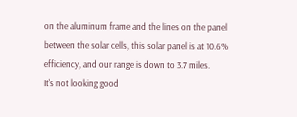on the aluminum frame and the lines on the panel between the solar cells, this solar panel is at 10.6% efficiency, and our range is down to 3.7 miles.
It's not looking good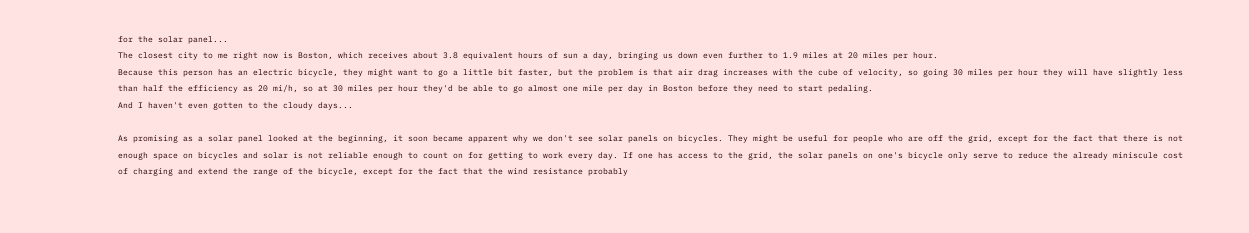for the solar panel...
The closest city to me right now is Boston, which receives about 3.8 equivalent hours of sun a day, bringing us down even further to 1.9 miles at 20 miles per hour.
Because this person has an electric bicycle, they might want to go a little bit faster, but the problem is that air drag increases with the cube of velocity, so going 30 miles per hour they will have slightly less than half the efficiency as 20 mi/h, so at 30 miles per hour they'd be able to go almost one mile per day in Boston before they need to start pedaling.
And I haven't even gotten to the cloudy days...

As promising as a solar panel looked at the beginning, it soon became apparent why we don't see solar panels on bicycles. They might be useful for people who are off the grid, except for the fact that there is not enough space on bicycles and solar is not reliable enough to count on for getting to work every day. If one has access to the grid, the solar panels on one's bicycle only serve to reduce the already miniscule cost of charging and extend the range of the bicycle, except for the fact that the wind resistance probably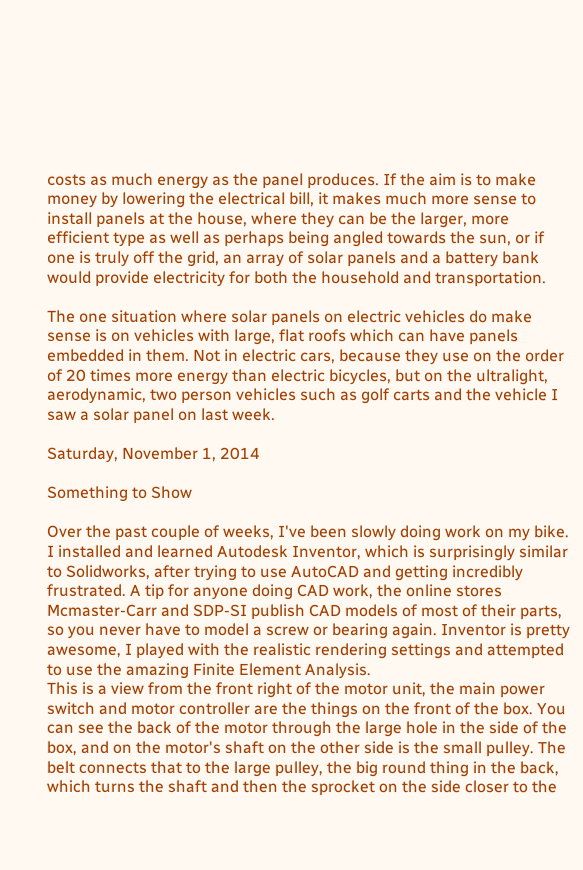costs as much energy as the panel produces. If the aim is to make money by lowering the electrical bill, it makes much more sense to install panels at the house, where they can be the larger, more efficient type as well as perhaps being angled towards the sun, or if one is truly off the grid, an array of solar panels and a battery bank would provide electricity for both the household and transportation.

The one situation where solar panels on electric vehicles do make sense is on vehicles with large, flat roofs which can have panels embedded in them. Not in electric cars, because they use on the order of 20 times more energy than electric bicycles, but on the ultralight, aerodynamic, two person vehicles such as golf carts and the vehicle I saw a solar panel on last week.

Saturday, November 1, 2014

Something to Show

Over the past couple of weeks, I've been slowly doing work on my bike. I installed and learned Autodesk Inventor, which is surprisingly similar to Solidworks, after trying to use AutoCAD and getting incredibly frustrated. A tip for anyone doing CAD work, the online stores Mcmaster-Carr and SDP-SI publish CAD models of most of their parts, so you never have to model a screw or bearing again. Inventor is pretty awesome, I played with the realistic rendering settings and attempted to use the amazing Finite Element Analysis.
This is a view from the front right of the motor unit, the main power switch and motor controller are the things on the front of the box. You can see the back of the motor through the large hole in the side of the box, and on the motor's shaft on the other side is the small pulley. The belt connects that to the large pulley, the big round thing in the back, which turns the shaft and then the sprocket on the side closer to the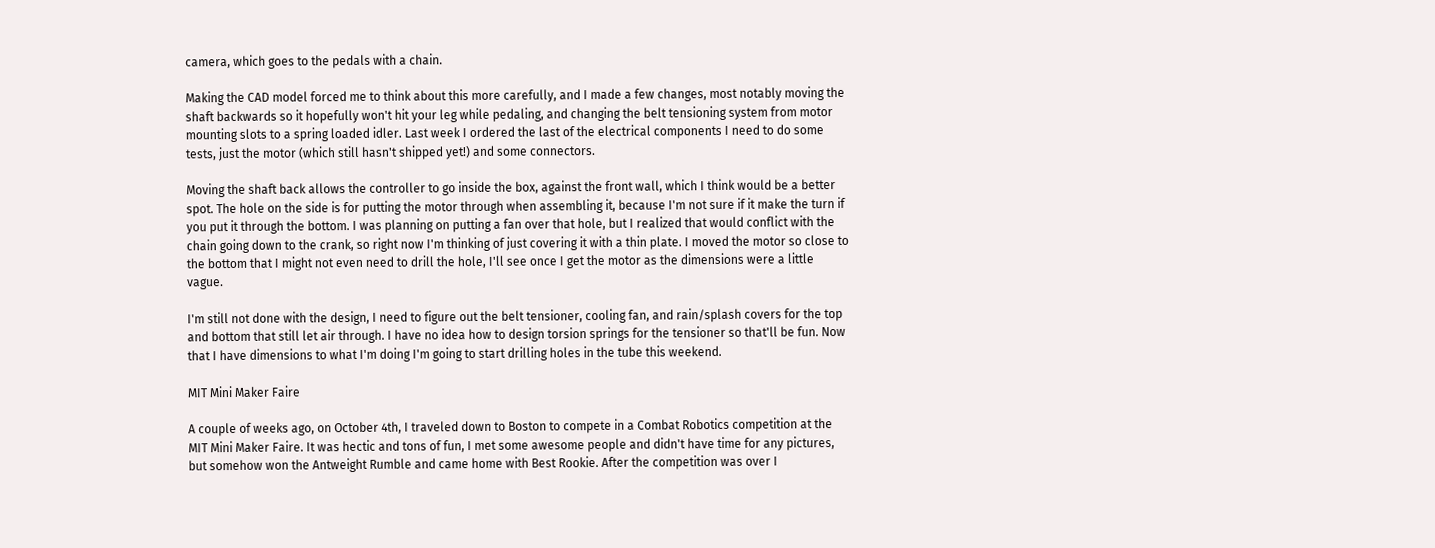camera, which goes to the pedals with a chain.

Making the CAD model forced me to think about this more carefully, and I made a few changes, most notably moving the shaft backwards so it hopefully won't hit your leg while pedaling, and changing the belt tensioning system from motor mounting slots to a spring loaded idler. Last week I ordered the last of the electrical components I need to do some tests, just the motor (which still hasn't shipped yet!) and some connectors.

Moving the shaft back allows the controller to go inside the box, against the front wall, which I think would be a better spot. The hole on the side is for putting the motor through when assembling it, because I'm not sure if it make the turn if you put it through the bottom. I was planning on putting a fan over that hole, but I realized that would conflict with the chain going down to the crank, so right now I'm thinking of just covering it with a thin plate. I moved the motor so close to the bottom that I might not even need to drill the hole, I'll see once I get the motor as the dimensions were a little vague.

I'm still not done with the design, I need to figure out the belt tensioner, cooling fan, and rain/splash covers for the top and bottom that still let air through. I have no idea how to design torsion springs for the tensioner so that'll be fun. Now that I have dimensions to what I'm doing I'm going to start drilling holes in the tube this weekend.

MIT Mini Maker Faire

A couple of weeks ago, on October 4th, I traveled down to Boston to compete in a Combat Robotics competition at the MIT Mini Maker Faire. It was hectic and tons of fun, I met some awesome people and didn't have time for any pictures, but somehow won the Antweight Rumble and came home with Best Rookie. After the competition was over I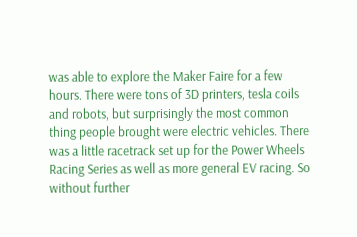was able to explore the Maker Faire for a few hours. There were tons of 3D printers, tesla coils and robots, but surprisingly the most common thing people brought were electric vehicles. There was a little racetrack set up for the Power Wheels Racing Series as well as more general EV racing. So without further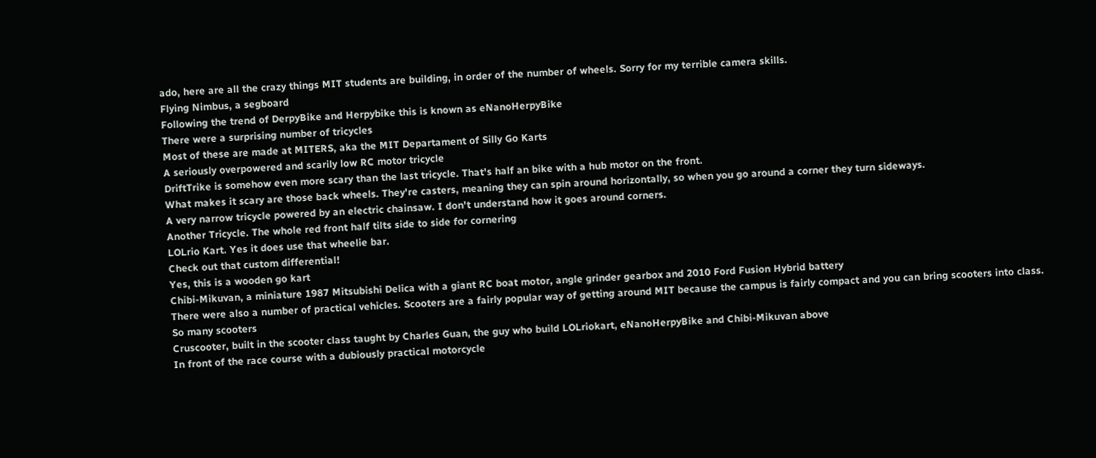ado, here are all the crazy things MIT students are building, in order of the number of wheels. Sorry for my terrible camera skills.
Flying Nimbus, a segboard
Following the trend of DerpyBike and Herpybike this is known as eNanoHerpyBike
There were a surprising number of tricycles
Most of these are made at MITERS, aka the MIT Departament of Silly Go Karts
A seriously overpowered and scarily low RC motor tricycle
DriftTrike is somehow even more scary than the last tricycle. That's half an bike with a hub motor on the front.
What makes it scary are those back wheels. They're casters, meaning they can spin around horizontally, so when you go around a corner they turn sideways.
A very narrow tricycle powered by an electric chainsaw. I don't understand how it goes around corners.
Another Tricycle. The whole red front half tilts side to side for cornering
LOLrio Kart. Yes it does use that wheelie bar.
Check out that custom differential!
Yes, this is a wooden go kart
Chibi-Mikuvan, a miniature 1987 Mitsubishi Delica with a giant RC boat motor, angle grinder gearbox and 2010 Ford Fusion Hybrid battery
There were also a number of practical vehicles. Scooters are a fairly popular way of getting around MIT because the campus is fairly compact and you can bring scooters into class.
So many scooters
Cruscooter, built in the scooter class taught by Charles Guan, the guy who build LOLriokart, eNanoHerpyBike and Chibi-Mikuvan above
In front of the race course with a dubiously practical motorcycle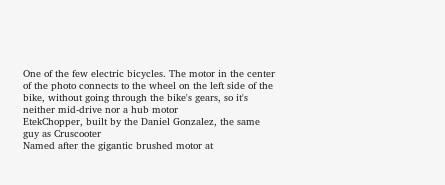One of the few electric bicycles. The motor in the center of the photo connects to the wheel on the left side of the bike, without going through the bike's gears, so it's neither mid-drive nor a hub motor
EtekChopper, built by the Daniel Gonzalez, the same guy as Cruscooter
Named after the gigantic brushed motor at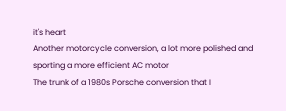it's heart
Another motorcycle conversion, a lot more polished and sporting a more efficient AC motor
The trunk of a 1980s Porsche conversion that I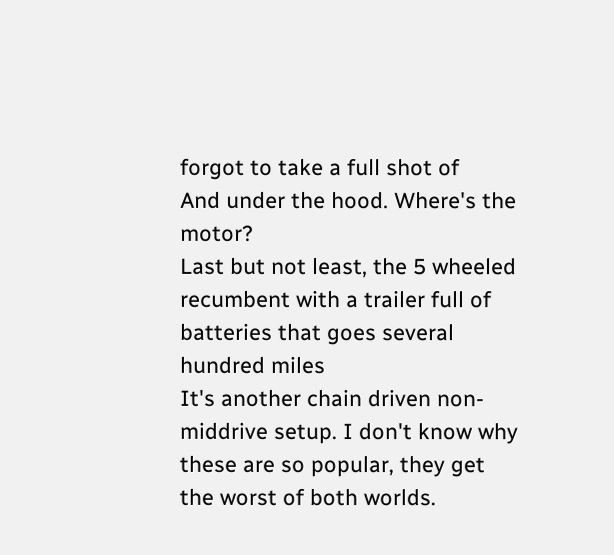forgot to take a full shot of
And under the hood. Where's the motor?
Last but not least, the 5 wheeled recumbent with a trailer full of batteries that goes several hundred miles
It's another chain driven non-middrive setup. I don't know why these are so popular, they get the worst of both worlds.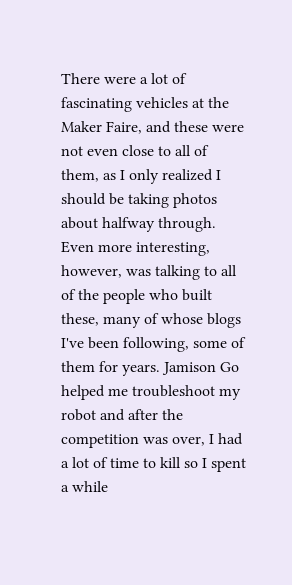There were a lot of fascinating vehicles at the Maker Faire, and these were not even close to all of them, as I only realized I should be taking photos about halfway through. Even more interesting, however, was talking to all of the people who built these, many of whose blogs I've been following, some of them for years. Jamison Go helped me troubleshoot my robot and after the competition was over, I had a lot of time to kill so I spent a while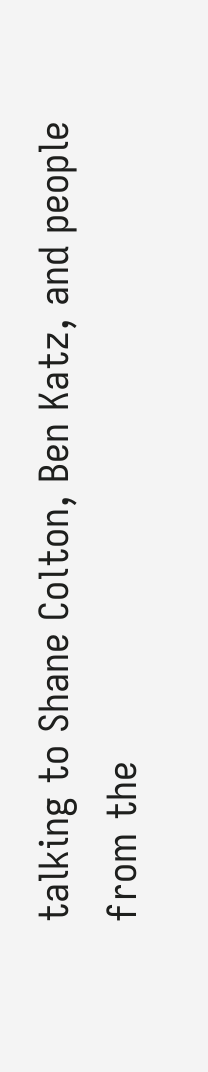talking to Shane Colton, Ben Katz, and people from the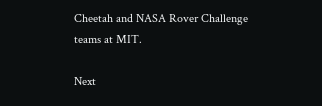Cheetah and NASA Rover Challenge teams at MIT.

Next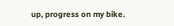up, progress on my bike.